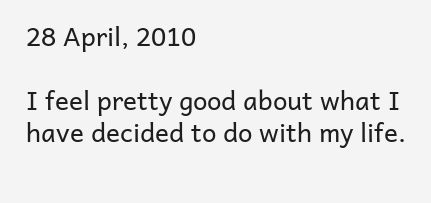28 April, 2010

I feel pretty good about what I have decided to do with my life.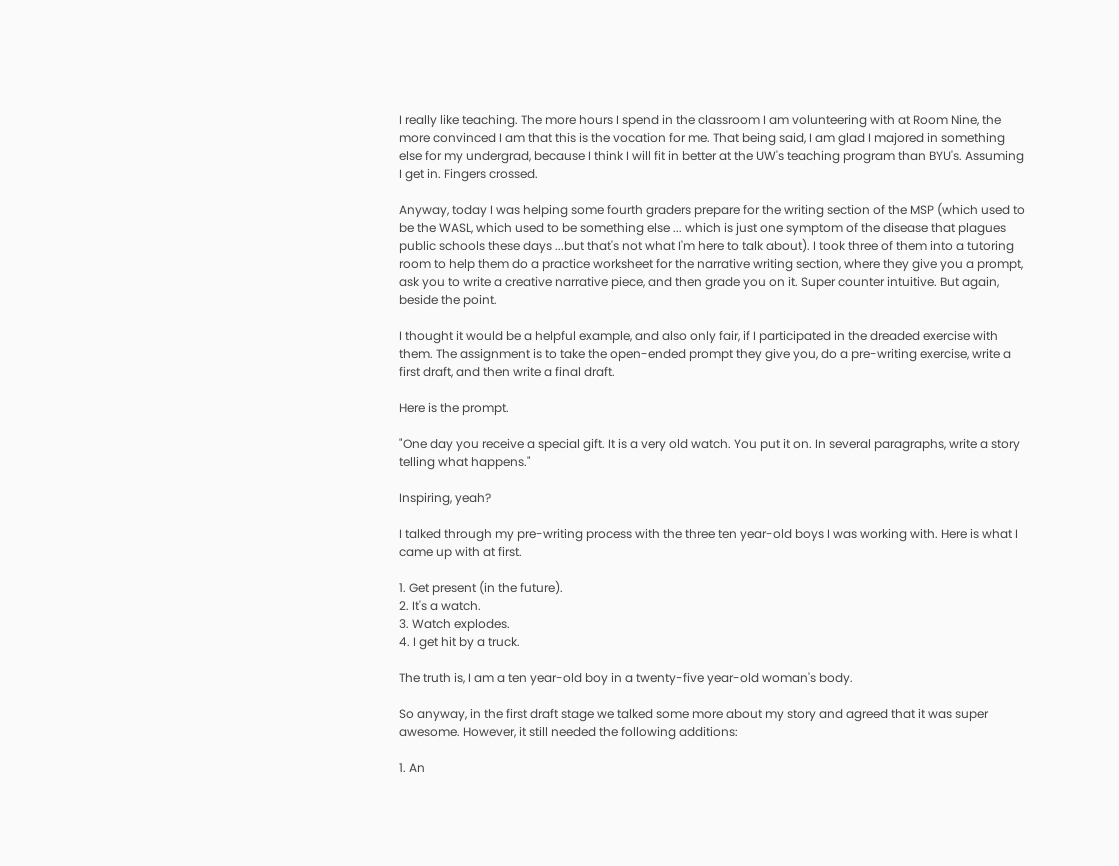I really like teaching. The more hours I spend in the classroom I am volunteering with at Room Nine, the more convinced I am that this is the vocation for me. That being said, I am glad I majored in something else for my undergrad, because I think I will fit in better at the UW's teaching program than BYU's. Assuming I get in. Fingers crossed.

Anyway, today I was helping some fourth graders prepare for the writing section of the MSP (which used to be the WASL, which used to be something else ... which is just one symptom of the disease that plagues public schools these days ...but that's not what I'm here to talk about). I took three of them into a tutoring room to help them do a practice worksheet for the narrative writing section, where they give you a prompt, ask you to write a creative narrative piece, and then grade you on it. Super counter intuitive. But again, beside the point.

I thought it would be a helpful example, and also only fair, if I participated in the dreaded exercise with them. The assignment is to take the open-ended prompt they give you, do a pre-writing exercise, write a first draft, and then write a final draft.

Here is the prompt.

"One day you receive a special gift. It is a very old watch. You put it on. In several paragraphs, write a story telling what happens."

Inspiring, yeah?

I talked through my pre-writing process with the three ten year-old boys I was working with. Here is what I came up with at first.

1. Get present (in the future).
2. It's a watch.
3. Watch explodes.
4. I get hit by a truck.

The truth is, I am a ten year-old boy in a twenty-five year-old woman's body.

So anyway, in the first draft stage we talked some more about my story and agreed that it was super awesome. However, it still needed the following additions:

1. An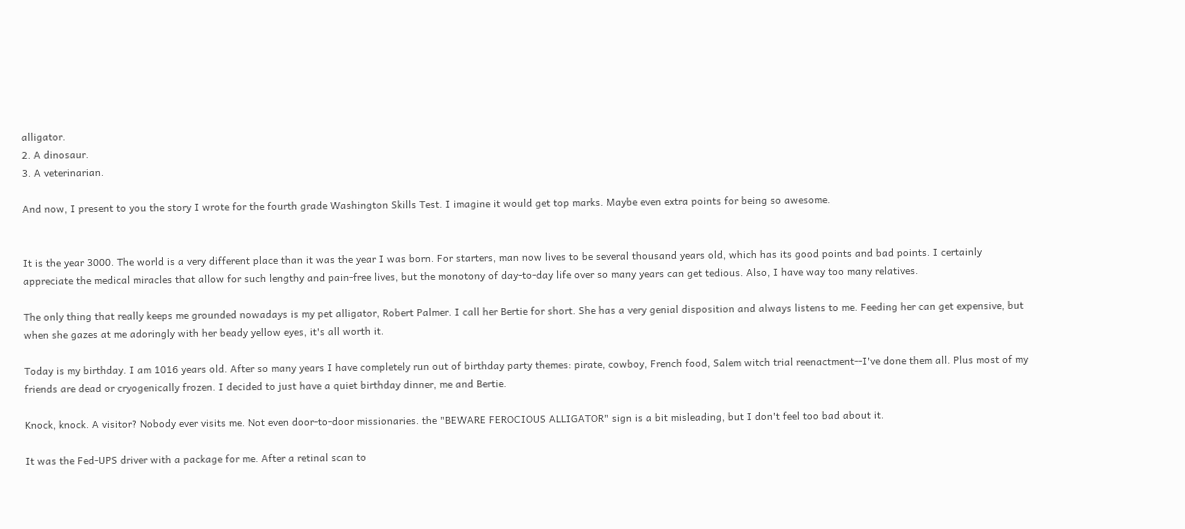alligator.
2. A dinosaur.
3. A veterinarian.

And now, I present to you the story I wrote for the fourth grade Washington Skills Test. I imagine it would get top marks. Maybe even extra points for being so awesome.


It is the year 3000. The world is a very different place than it was the year I was born. For starters, man now lives to be several thousand years old, which has its good points and bad points. I certainly appreciate the medical miracles that allow for such lengthy and pain-free lives, but the monotony of day-to-day life over so many years can get tedious. Also, I have way too many relatives.

The only thing that really keeps me grounded nowadays is my pet alligator, Robert Palmer. I call her Bertie for short. She has a very genial disposition and always listens to me. Feeding her can get expensive, but when she gazes at me adoringly with her beady yellow eyes, it's all worth it.

Today is my birthday. I am 1016 years old. After so many years I have completely run out of birthday party themes: pirate, cowboy, French food, Salem witch trial reenactment--I've done them all. Plus most of my friends are dead or cryogenically frozen. I decided to just have a quiet birthday dinner, me and Bertie.

Knock, knock. A visitor? Nobody ever visits me. Not even door-to-door missionaries. the "BEWARE FEROCIOUS ALLIGATOR" sign is a bit misleading, but I don't feel too bad about it.

It was the Fed-UPS driver with a package for me. After a retinal scan to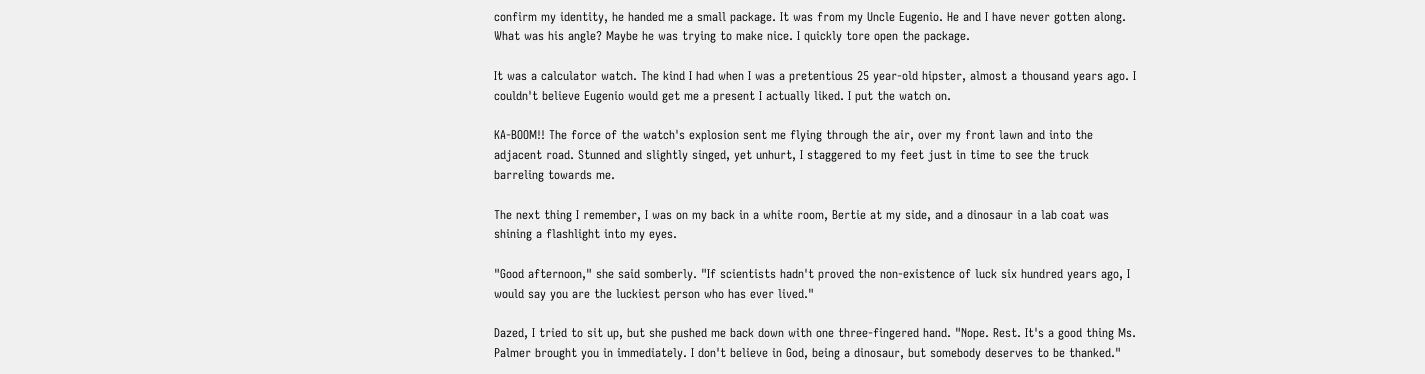confirm my identity, he handed me a small package. It was from my Uncle Eugenio. He and I have never gotten along. What was his angle? Maybe he was trying to make nice. I quickly tore open the package.

It was a calculator watch. The kind I had when I was a pretentious 25 year-old hipster, almost a thousand years ago. I couldn't believe Eugenio would get me a present I actually liked. I put the watch on.

KA-BOOM!! The force of the watch's explosion sent me flying through the air, over my front lawn and into the adjacent road. Stunned and slightly singed, yet unhurt, I staggered to my feet just in time to see the truck barreling towards me.

The next thing I remember, I was on my back in a white room, Bertie at my side, and a dinosaur in a lab coat was shining a flashlight into my eyes.

"Good afternoon," she said somberly. "If scientists hadn't proved the non-existence of luck six hundred years ago, I would say you are the luckiest person who has ever lived."

Dazed, I tried to sit up, but she pushed me back down with one three-fingered hand. "Nope. Rest. It's a good thing Ms. Palmer brought you in immediately. I don't believe in God, being a dinosaur, but somebody deserves to be thanked."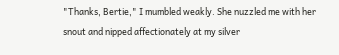"Thanks, Bertie," I mumbled weakly. She nuzzled me with her snout and nipped affectionately at my silver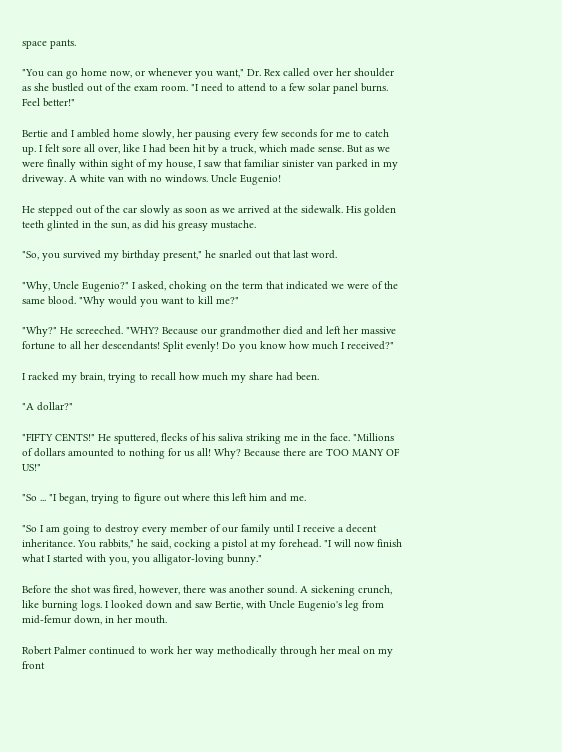space pants.

"You can go home now, or whenever you want," Dr. Rex called over her shoulder as she bustled out of the exam room. "I need to attend to a few solar panel burns. Feel better!"

Bertie and I ambled home slowly, her pausing every few seconds for me to catch up. I felt sore all over, like I had been hit by a truck, which made sense. But as we were finally within sight of my house, I saw that familiar sinister van parked in my driveway. A white van with no windows. Uncle Eugenio!

He stepped out of the car slowly as soon as we arrived at the sidewalk. His golden teeth glinted in the sun, as did his greasy mustache.

"So, you survived my birthday present," he snarled out that last word.

"Why, Uncle Eugenio?" I asked, choking on the term that indicated we were of the same blood. "Why would you want to kill me?"

"Why?" He screeched. "WHY? Because our grandmother died and left her massive fortune to all her descendants! Split evenly! Do you know how much I received?"

I racked my brain, trying to recall how much my share had been.

"A dollar?"

"FIFTY CENTS!" He sputtered, flecks of his saliva striking me in the face. "Millions of dollars amounted to nothing for us all! Why? Because there are TOO MANY OF US!"

"So ... "I began, trying to figure out where this left him and me.

"So I am going to destroy every member of our family until I receive a decent inheritance. You rabbits," he said, cocking a pistol at my forehead. "I will now finish what I started with you, you alligator-loving bunny."

Before the shot was fired, however, there was another sound. A sickening crunch, like burning logs. I looked down and saw Bertie, with Uncle Eugenio's leg from mid-femur down, in her mouth.

Robert Palmer continued to work her way methodically through her meal on my front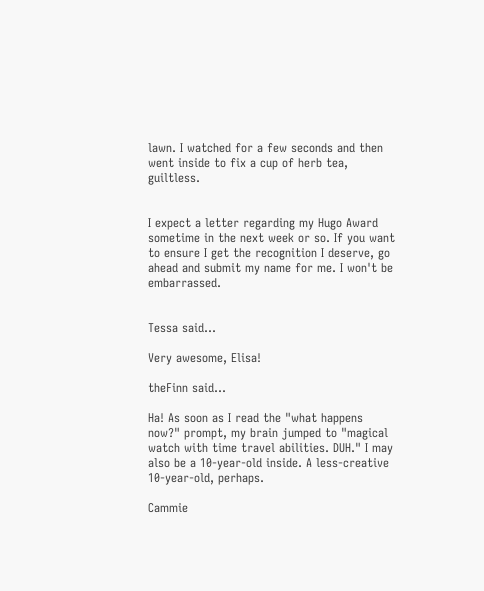lawn. I watched for a few seconds and then went inside to fix a cup of herb tea, guiltless.


I expect a letter regarding my Hugo Award sometime in the next week or so. If you want to ensure I get the recognition I deserve, go ahead and submit my name for me. I won't be embarrassed.


Tessa said...

Very awesome, Elisa!

theFinn said...

Ha! As soon as I read the "what happens now?" prompt, my brain jumped to "magical watch with time travel abilities. DUH." I may also be a 10-year-old inside. A less-creative 10-year-old, perhaps.

Cammie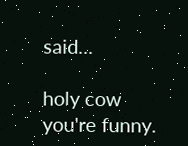said...

holy cow you're funny.